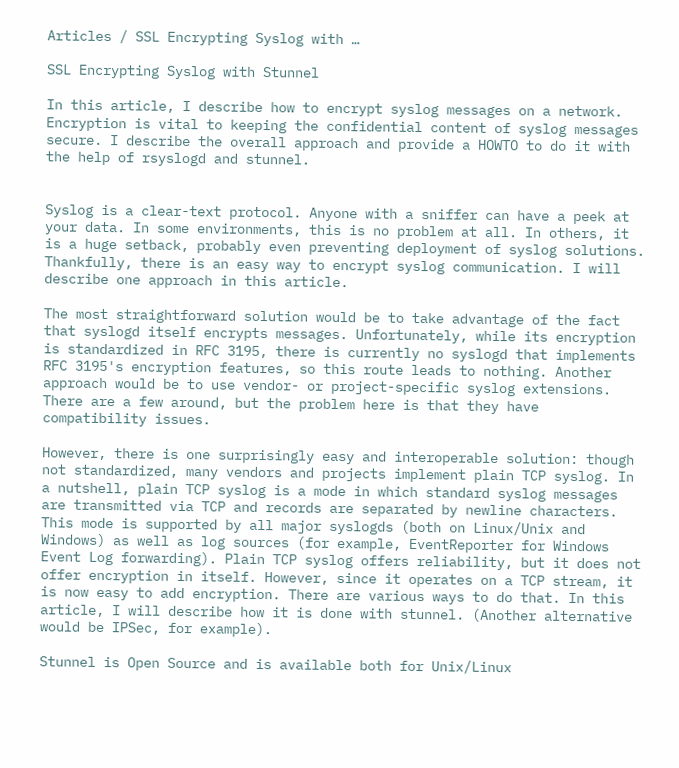Articles / SSL Encrypting Syslog with …

SSL Encrypting Syslog with Stunnel

In this article, I describe how to encrypt syslog messages on a network. Encryption is vital to keeping the confidential content of syslog messages secure. I describe the overall approach and provide a HOWTO to do it with the help of rsyslogd and stunnel.


Syslog is a clear-text protocol. Anyone with a sniffer can have a peek at your data. In some environments, this is no problem at all. In others, it is a huge setback, probably even preventing deployment of syslog solutions. Thankfully, there is an easy way to encrypt syslog communication. I will describe one approach in this article.

The most straightforward solution would be to take advantage of the fact that syslogd itself encrypts messages. Unfortunately, while its encryption is standardized in RFC 3195, there is currently no syslogd that implements RFC 3195's encryption features, so this route leads to nothing. Another approach would be to use vendor- or project-specific syslog extensions. There are a few around, but the problem here is that they have compatibility issues.

However, there is one surprisingly easy and interoperable solution: though not standardized, many vendors and projects implement plain TCP syslog. In a nutshell, plain TCP syslog is a mode in which standard syslog messages are transmitted via TCP and records are separated by newline characters. This mode is supported by all major syslogds (both on Linux/Unix and Windows) as well as log sources (for example, EventReporter for Windows Event Log forwarding). Plain TCP syslog offers reliability, but it does not offer encryption in itself. However, since it operates on a TCP stream, it is now easy to add encryption. There are various ways to do that. In this article, I will describe how it is done with stunnel. (Another alternative would be IPSec, for example).

Stunnel is Open Source and is available both for Unix/Linux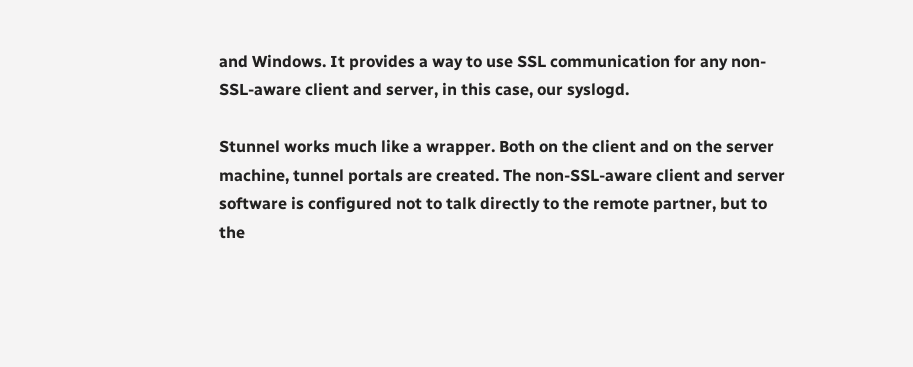and Windows. It provides a way to use SSL communication for any non-SSL-aware client and server, in this case, our syslogd.

Stunnel works much like a wrapper. Both on the client and on the server machine, tunnel portals are created. The non-SSL-aware client and server software is configured not to talk directly to the remote partner, but to the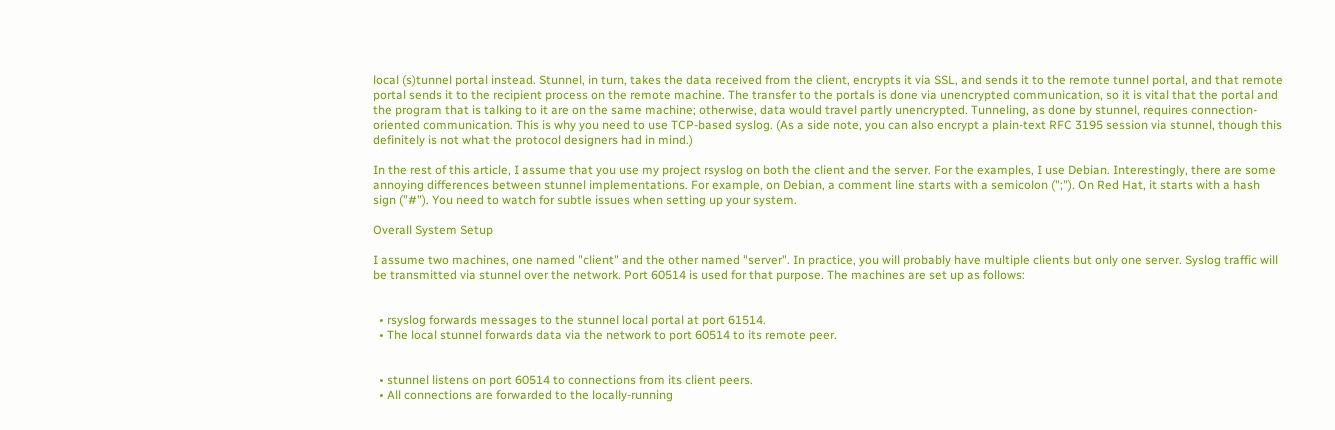local (s)tunnel portal instead. Stunnel, in turn, takes the data received from the client, encrypts it via SSL, and sends it to the remote tunnel portal, and that remote portal sends it to the recipient process on the remote machine. The transfer to the portals is done via unencrypted communication, so it is vital that the portal and the program that is talking to it are on the same machine; otherwise, data would travel partly unencrypted. Tunneling, as done by stunnel, requires connection-oriented communication. This is why you need to use TCP-based syslog. (As a side note, you can also encrypt a plain-text RFC 3195 session via stunnel, though this definitely is not what the protocol designers had in mind.)

In the rest of this article, I assume that you use my project rsyslog on both the client and the server. For the examples, I use Debian. Interestingly, there are some annoying differences between stunnel implementations. For example, on Debian, a comment line starts with a semicolon (";"). On Red Hat, it starts with a hash sign ("#"). You need to watch for subtle issues when setting up your system.

Overall System Setup

I assume two machines, one named "client" and the other named "server". In practice, you will probably have multiple clients but only one server. Syslog traffic will be transmitted via stunnel over the network. Port 60514 is used for that purpose. The machines are set up as follows:


  • rsyslog forwards messages to the stunnel local portal at port 61514.
  • The local stunnel forwards data via the network to port 60514 to its remote peer.


  • stunnel listens on port 60514 to connections from its client peers.
  • All connections are forwarded to the locally-running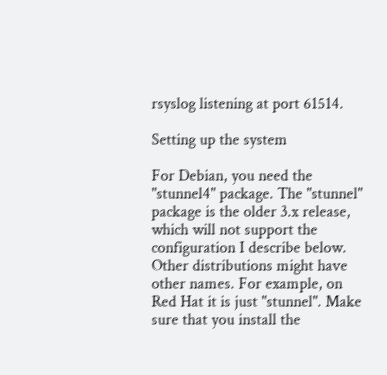rsyslog listening at port 61514.

Setting up the system

For Debian, you need the "stunnel4" package. The "stunnel" package is the older 3.x release, which will not support the configuration I describe below. Other distributions might have other names. For example, on Red Hat it is just "stunnel". Make sure that you install the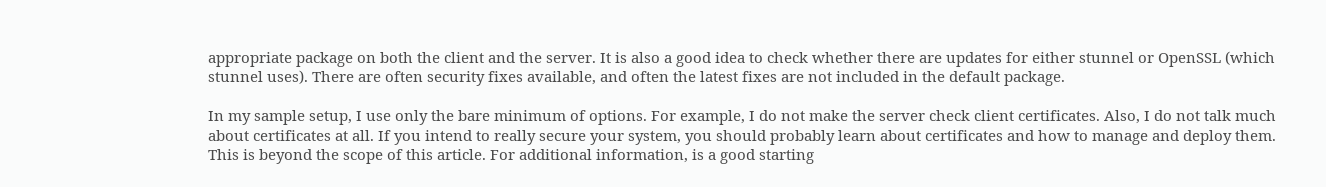appropriate package on both the client and the server. It is also a good idea to check whether there are updates for either stunnel or OpenSSL (which stunnel uses). There are often security fixes available, and often the latest fixes are not included in the default package.

In my sample setup, I use only the bare minimum of options. For example, I do not make the server check client certificates. Also, I do not talk much about certificates at all. If you intend to really secure your system, you should probably learn about certificates and how to manage and deploy them. This is beyond the scope of this article. For additional information, is a good starting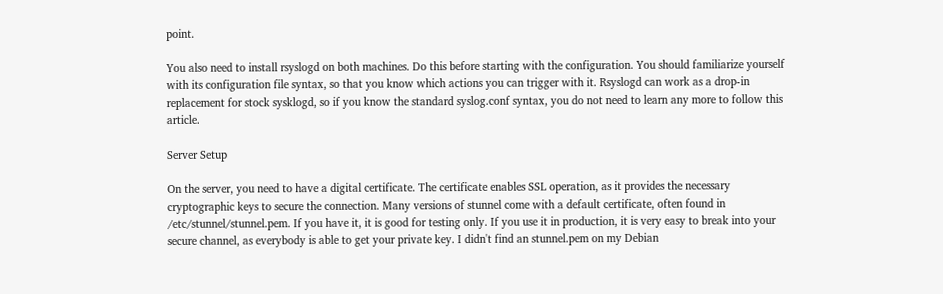point.

You also need to install rsyslogd on both machines. Do this before starting with the configuration. You should familiarize yourself with its configuration file syntax, so that you know which actions you can trigger with it. Rsyslogd can work as a drop-in replacement for stock sysklogd, so if you know the standard syslog.conf syntax, you do not need to learn any more to follow this article.

Server Setup

On the server, you need to have a digital certificate. The certificate enables SSL operation, as it provides the necessary cryptographic keys to secure the connection. Many versions of stunnel come with a default certificate, often found in /etc/stunnel/stunnel.pem. If you have it, it is good for testing only. If you use it in production, it is very easy to break into your secure channel, as everybody is able to get your private key. I didn't find an stunnel.pem on my Debian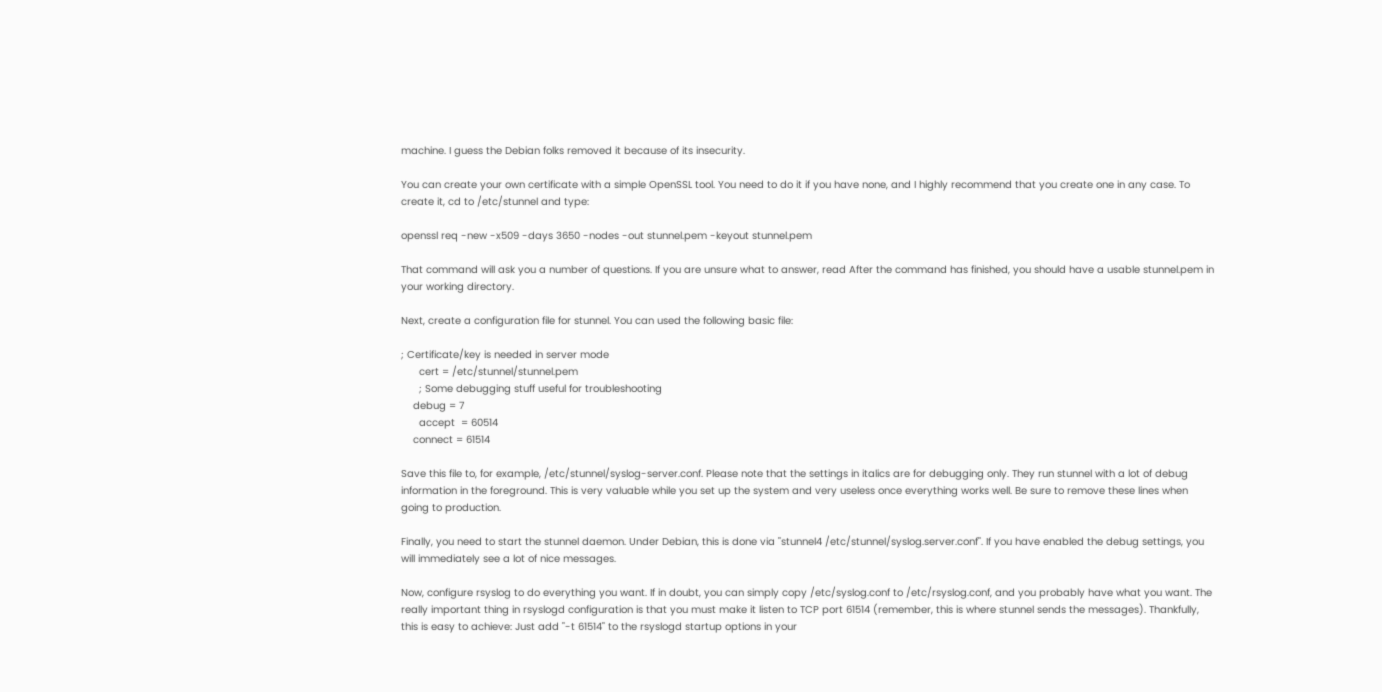machine. I guess the Debian folks removed it because of its insecurity.

You can create your own certificate with a simple OpenSSL tool. You need to do it if you have none, and I highly recommend that you create one in any case. To create it, cd to /etc/stunnel and type:

openssl req -new -x509 -days 3650 -nodes -out stunnel.pem -keyout stunnel.pem

That command will ask you a number of questions. If you are unsure what to answer, read After the command has finished, you should have a usable stunnel.pem in your working directory.

Next, create a configuration file for stunnel. You can used the following basic file:

; Certificate/key is needed in server mode
      cert = /etc/stunnel/stunnel.pem
      ; Some debugging stuff useful for troubleshooting
    debug = 7
      accept  = 60514
    connect = 61514

Save this file to, for example, /etc/stunnel/syslog-server.conf. Please note that the settings in italics are for debugging only. They run stunnel with a lot of debug information in the foreground. This is very valuable while you set up the system and very useless once everything works well. Be sure to remove these lines when going to production.

Finally, you need to start the stunnel daemon. Under Debian, this is done via "stunnel4 /etc/stunnel/syslog.server.conf". If you have enabled the debug settings, you will immediately see a lot of nice messages.

Now, configure rsyslog to do everything you want. If in doubt, you can simply copy /etc/syslog.conf to /etc/rsyslog.conf, and you probably have what you want. The really important thing in rsyslogd configuration is that you must make it listen to TCP port 61514 (remember, this is where stunnel sends the messages). Thankfully, this is easy to achieve: Just add "-t 61514" to the rsyslogd startup options in your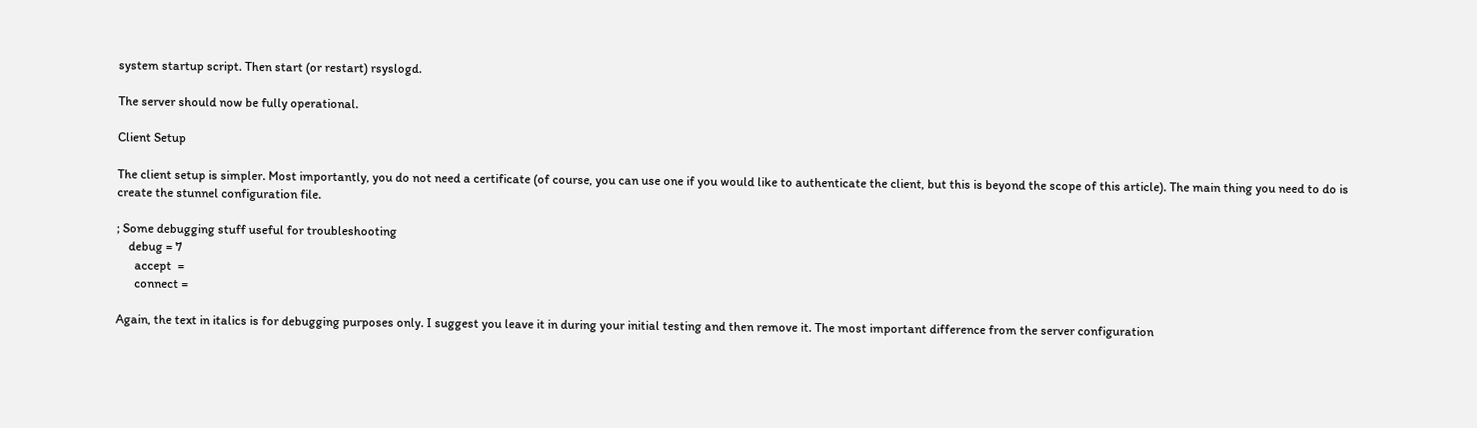system startup script. Then start (or restart) rsyslogd.

The server should now be fully operational.

Client Setup

The client setup is simpler. Most importantly, you do not need a certificate (of course, you can use one if you would like to authenticate the client, but this is beyond the scope of this article). The main thing you need to do is create the stunnel configuration file.

; Some debugging stuff useful for troubleshooting
    debug = 7
      accept  =
      connect =

Again, the text in italics is for debugging purposes only. I suggest you leave it in during your initial testing and then remove it. The most important difference from the server configuration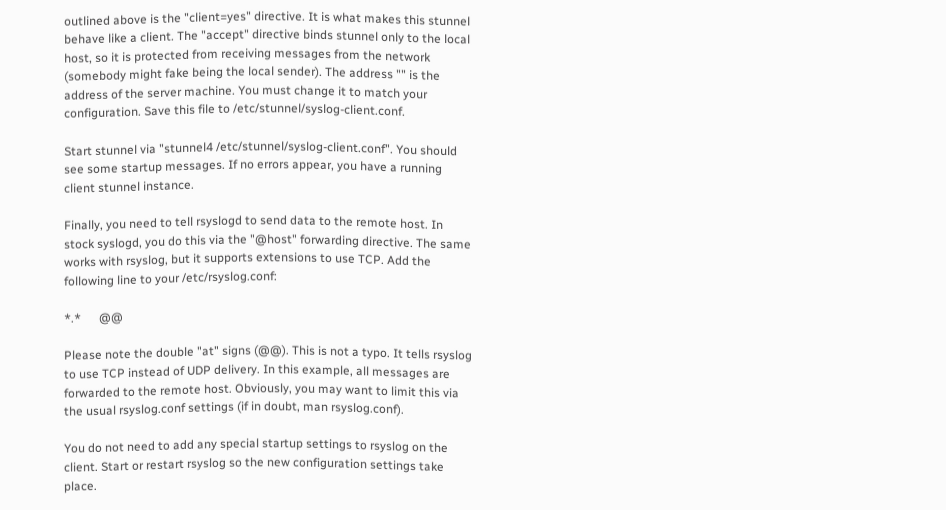outlined above is the "client=yes" directive. It is what makes this stunnel behave like a client. The "accept" directive binds stunnel only to the local host, so it is protected from receiving messages from the network (somebody might fake being the local sender). The address "" is the address of the server machine. You must change it to match your configuration. Save this file to /etc/stunnel/syslog-client.conf.

Start stunnel via "stunnel4 /etc/stunnel/syslog-client.conf". You should see some startup messages. If no errors appear, you have a running client stunnel instance.

Finally, you need to tell rsyslogd to send data to the remote host. In stock syslogd, you do this via the "@host" forwarding directive. The same works with rsyslog, but it supports extensions to use TCP. Add the following line to your /etc/rsyslog.conf:

*.*      @@

Please note the double "at" signs (@@). This is not a typo. It tells rsyslog to use TCP instead of UDP delivery. In this example, all messages are forwarded to the remote host. Obviously, you may want to limit this via the usual rsyslog.conf settings (if in doubt, man rsyslog.conf).

You do not need to add any special startup settings to rsyslog on the client. Start or restart rsyslog so the new configuration settings take place.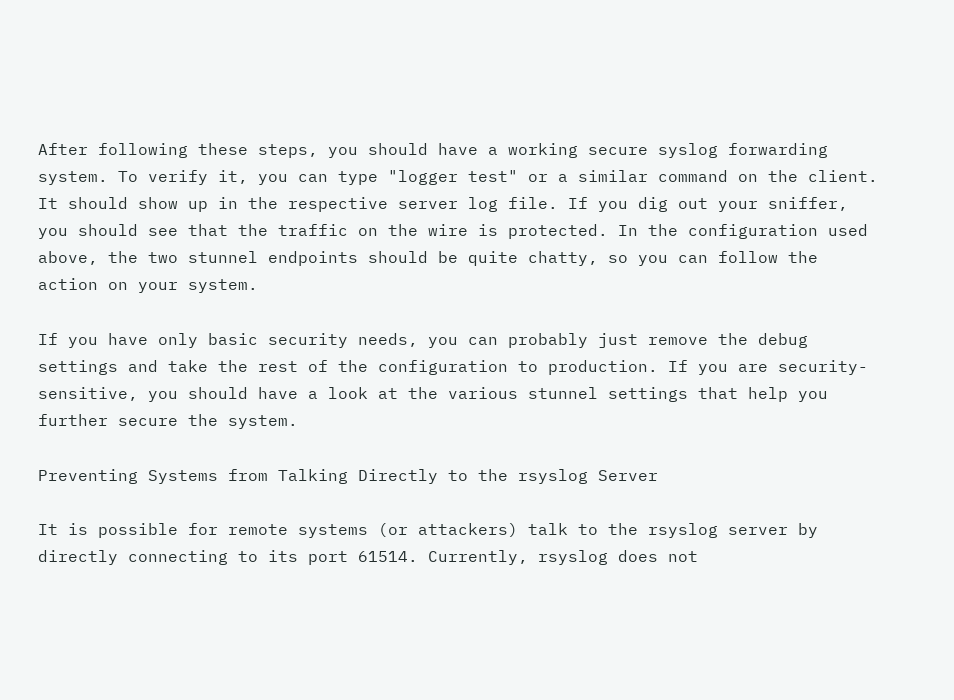After following these steps, you should have a working secure syslog forwarding system. To verify it, you can type "logger test" or a similar command on the client. It should show up in the respective server log file. If you dig out your sniffer, you should see that the traffic on the wire is protected. In the configuration used above, the two stunnel endpoints should be quite chatty, so you can follow the action on your system.

If you have only basic security needs, you can probably just remove the debug settings and take the rest of the configuration to production. If you are security-sensitive, you should have a look at the various stunnel settings that help you further secure the system.

Preventing Systems from Talking Directly to the rsyslog Server

It is possible for remote systems (or attackers) talk to the rsyslog server by directly connecting to its port 61514. Currently, rsyslog does not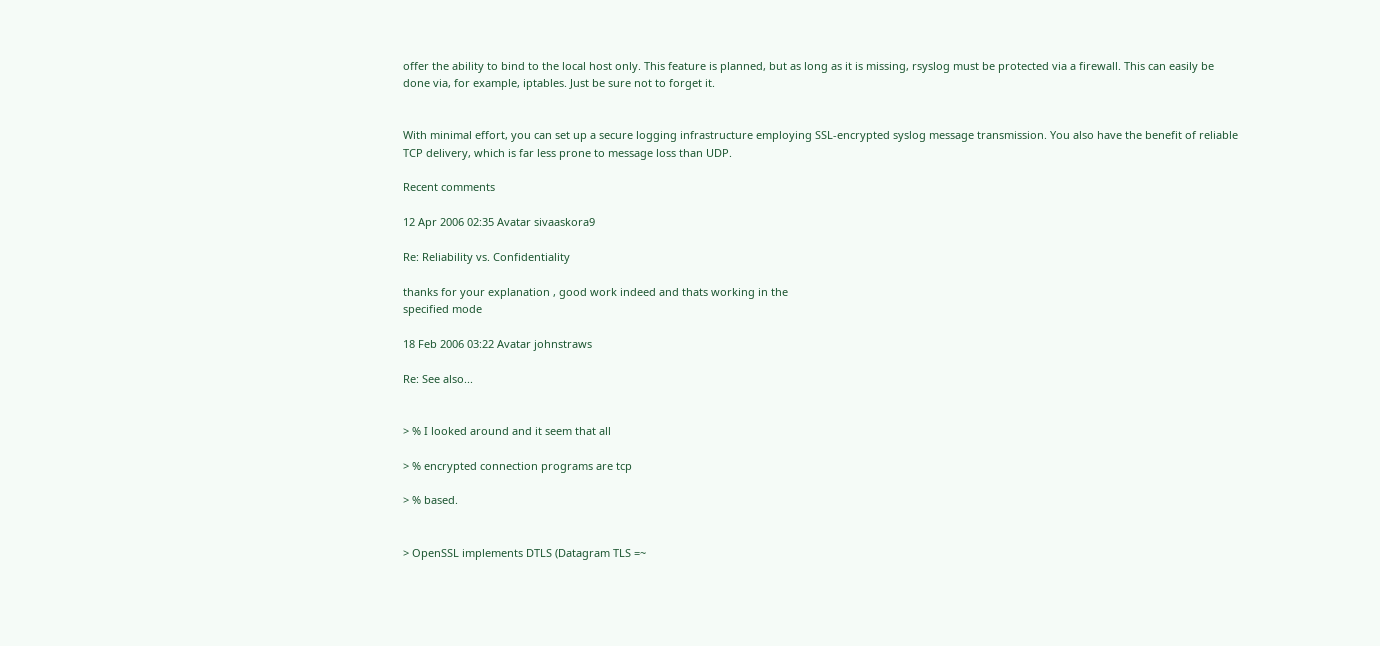offer the ability to bind to the local host only. This feature is planned, but as long as it is missing, rsyslog must be protected via a firewall. This can easily be done via, for example, iptables. Just be sure not to forget it.


With minimal effort, you can set up a secure logging infrastructure employing SSL-encrypted syslog message transmission. You also have the benefit of reliable TCP delivery, which is far less prone to message loss than UDP.

Recent comments

12 Apr 2006 02:35 Avatar sivaaskora9

Re: Reliability vs. Confidentiality

thanks for your explanation , good work indeed and thats working in the
specified mode

18 Feb 2006 03:22 Avatar johnstraws

Re: See also...


> % I looked around and it seem that all

> % encrypted connection programs are tcp

> % based.


> OpenSSL implements DTLS (Datagram TLS =~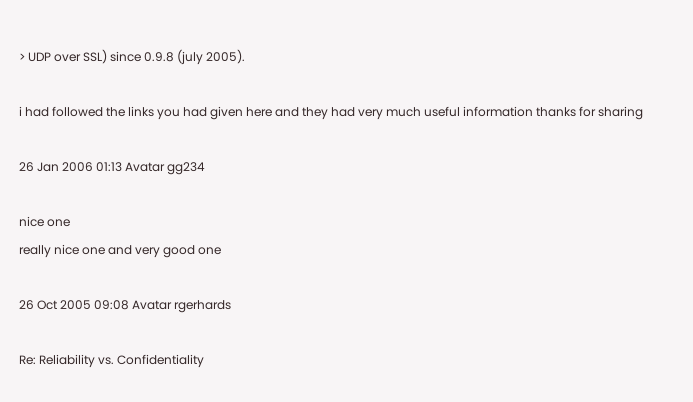> UDP over SSL) since 0.9.8 (july 2005).

i had followed the links you had given here and they had very much useful information thanks for sharing

26 Jan 2006 01:13 Avatar gg234

nice one
really nice one and very good one

26 Oct 2005 09:08 Avatar rgerhards

Re: Reliability vs. Confidentiality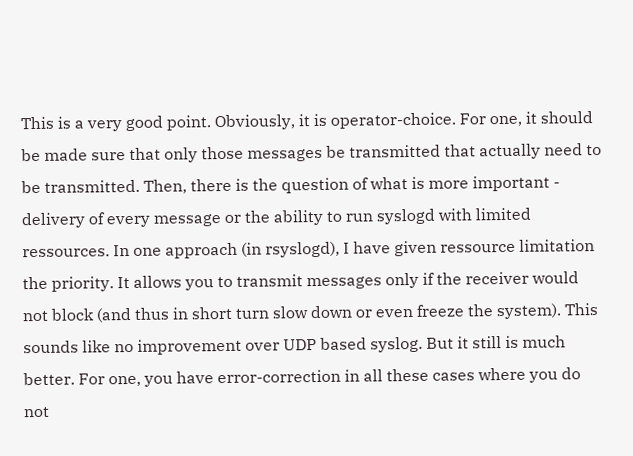This is a very good point. Obviously, it is operator-choice. For one, it should be made sure that only those messages be transmitted that actually need to be transmitted. Then, there is the question of what is more important - delivery of every message or the ability to run syslogd with limited ressources. In one approach (in rsyslogd), I have given ressource limitation the priority. It allows you to transmit messages only if the receiver would not block (and thus in short turn slow down or even freeze the system). This sounds like no improvement over UDP based syslog. But it still is much better. For one, you have error-correction in all these cases where you do not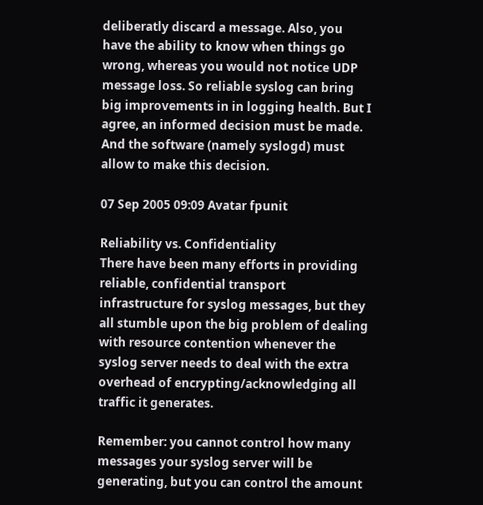deliberatly discard a message. Also, you have the ability to know when things go wrong, whereas you would not notice UDP message loss. So reliable syslog can bring big improvements in in logging health. But I agree, an informed decision must be made. And the software (namely syslogd) must allow to make this decision.

07 Sep 2005 09:09 Avatar fpunit

Reliability vs. Confidentiality
There have been many efforts in providing reliable, confidential transport infrastructure for syslog messages, but they all stumble upon the big problem of dealing with resource contention whenever the syslog server needs to deal with the extra overhead of encrypting/acknowledging all traffic it generates.

Remember: you cannot control how many messages your syslog server will be generating, but you can control the amount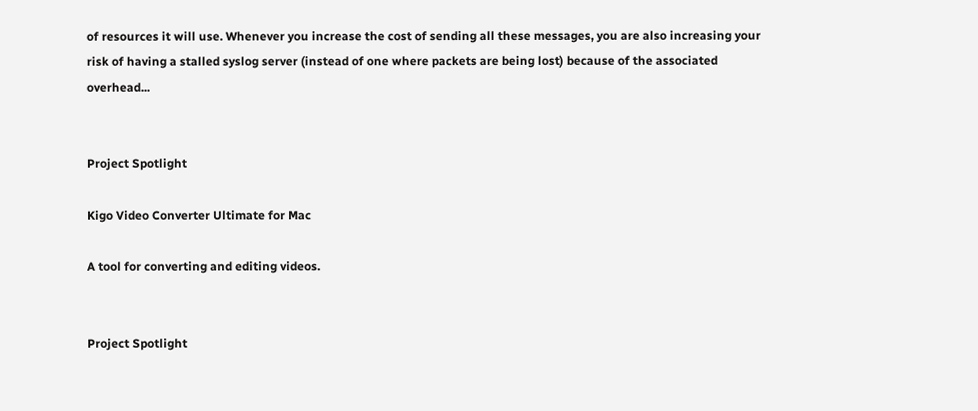of resources it will use. Whenever you increase the cost of sending all these messages, you are also increasing your risk of having a stalled syslog server (instead of one where packets are being lost) because of the associated overhead...


Project Spotlight

Kigo Video Converter Ultimate for Mac

A tool for converting and editing videos.


Project Spotlight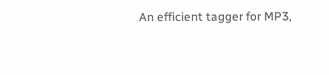An efficient tagger for MP3,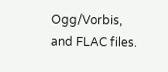Ogg/Vorbis, and FLAC files.